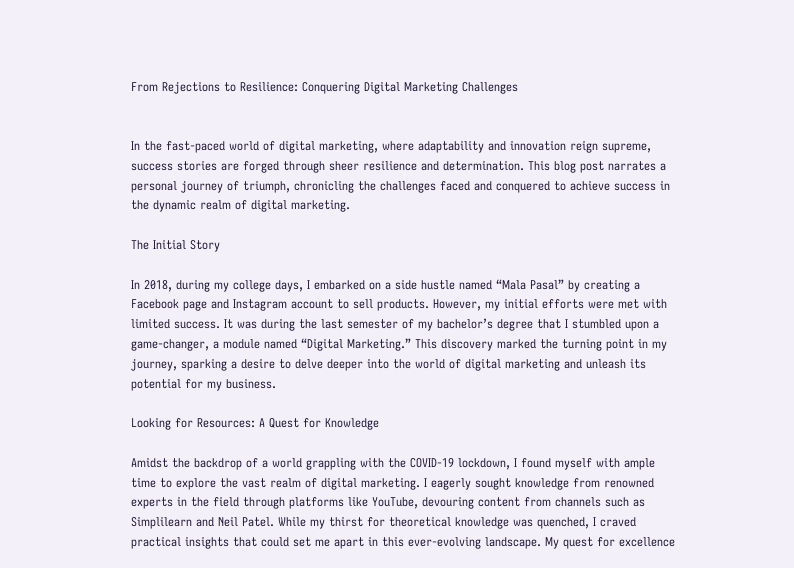From Rejections to Resilience: Conquering Digital Marketing Challenges


In the fast-paced world of digital marketing, where adaptability and innovation reign supreme, success stories are forged through sheer resilience and determination. This blog post narrates a personal journey of triumph, chronicling the challenges faced and conquered to achieve success in the dynamic realm of digital marketing.

The Initial Story

In 2018, during my college days, I embarked on a side hustle named “Mala Pasal” by creating a Facebook page and Instagram account to sell products. However, my initial efforts were met with limited success. It was during the last semester of my bachelor’s degree that I stumbled upon a game-changer, a module named “Digital Marketing.” This discovery marked the turning point in my journey, sparking a desire to delve deeper into the world of digital marketing and unleash its potential for my business.

Looking for Resources: A Quest for Knowledge

Amidst the backdrop of a world grappling with the COVID-19 lockdown, I found myself with ample time to explore the vast realm of digital marketing. I eagerly sought knowledge from renowned experts in the field through platforms like YouTube, devouring content from channels such as Simplilearn and Neil Patel. While my thirst for theoretical knowledge was quenched, I craved practical insights that could set me apart in this ever-evolving landscape. My quest for excellence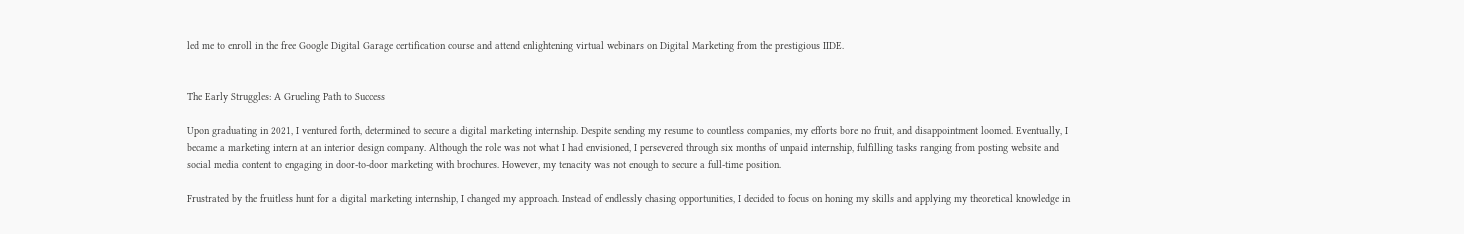led me to enroll in the free Google Digital Garage certification course and attend enlightening virtual webinars on Digital Marketing from the prestigious IIDE.


The Early Struggles: A Grueling Path to Success

Upon graduating in 2021, I ventured forth, determined to secure a digital marketing internship. Despite sending my resume to countless companies, my efforts bore no fruit, and disappointment loomed. Eventually, I became a marketing intern at an interior design company. Although the role was not what I had envisioned, I persevered through six months of unpaid internship, fulfilling tasks ranging from posting website and social media content to engaging in door-to-door marketing with brochures. However, my tenacity was not enough to secure a full-time position.

Frustrated by the fruitless hunt for a digital marketing internship, I changed my approach. Instead of endlessly chasing opportunities, I decided to focus on honing my skills and applying my theoretical knowledge in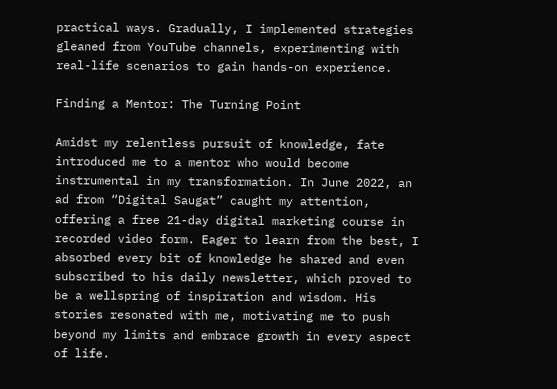practical ways. Gradually, I implemented strategies gleaned from YouTube channels, experimenting with real-life scenarios to gain hands-on experience.

Finding a Mentor: The Turning Point

Amidst my relentless pursuit of knowledge, fate introduced me to a mentor who would become instrumental in my transformation. In June 2022, an ad from “Digital Saugat” caught my attention, offering a free 21-day digital marketing course in recorded video form. Eager to learn from the best, I absorbed every bit of knowledge he shared and even subscribed to his daily newsletter, which proved to be a wellspring of inspiration and wisdom. His stories resonated with me, motivating me to push beyond my limits and embrace growth in every aspect of life.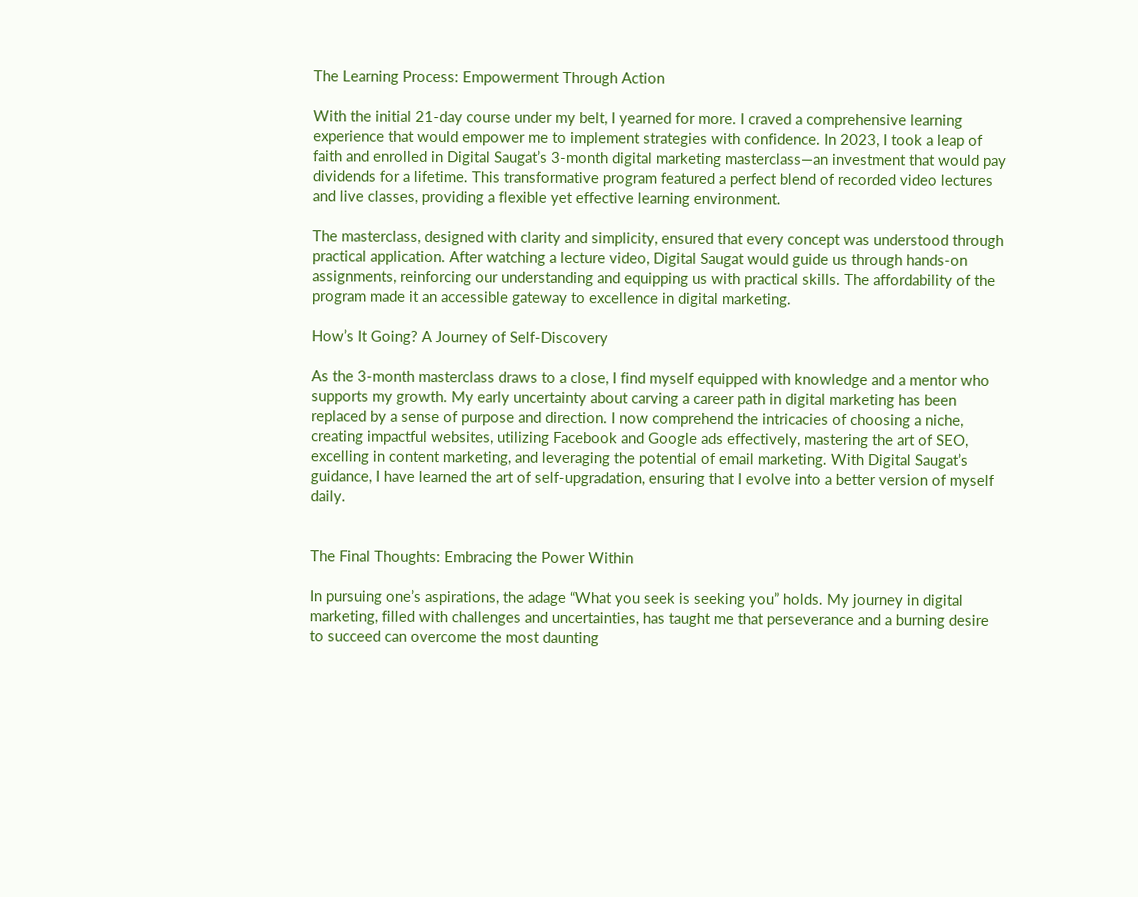The Learning Process: Empowerment Through Action

With the initial 21-day course under my belt, I yearned for more. I craved a comprehensive learning experience that would empower me to implement strategies with confidence. In 2023, I took a leap of faith and enrolled in Digital Saugat’s 3-month digital marketing masterclass—an investment that would pay dividends for a lifetime. This transformative program featured a perfect blend of recorded video lectures and live classes, providing a flexible yet effective learning environment.

The masterclass, designed with clarity and simplicity, ensured that every concept was understood through practical application. After watching a lecture video, Digital Saugat would guide us through hands-on assignments, reinforcing our understanding and equipping us with practical skills. The affordability of the program made it an accessible gateway to excellence in digital marketing.

How’s It Going? A Journey of Self-Discovery

As the 3-month masterclass draws to a close, I find myself equipped with knowledge and a mentor who supports my growth. My early uncertainty about carving a career path in digital marketing has been replaced by a sense of purpose and direction. I now comprehend the intricacies of choosing a niche, creating impactful websites, utilizing Facebook and Google ads effectively, mastering the art of SEO, excelling in content marketing, and leveraging the potential of email marketing. With Digital Saugat’s guidance, I have learned the art of self-upgradation, ensuring that I evolve into a better version of myself daily.


The Final Thoughts: Embracing the Power Within

In pursuing one’s aspirations, the adage “What you seek is seeking you” holds. My journey in digital marketing, filled with challenges and uncertainties, has taught me that perseverance and a burning desire to succeed can overcome the most daunting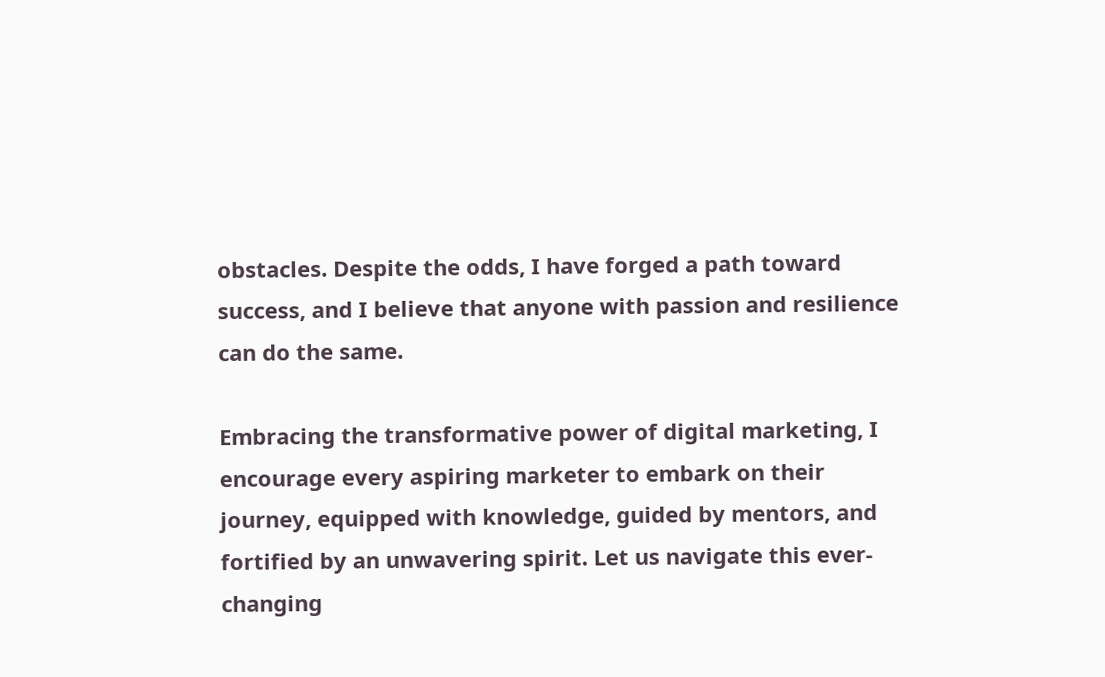obstacles. Despite the odds, I have forged a path toward success, and I believe that anyone with passion and resilience can do the same.

Embracing the transformative power of digital marketing, I encourage every aspiring marketer to embark on their journey, equipped with knowledge, guided by mentors, and fortified by an unwavering spirit. Let us navigate this ever-changing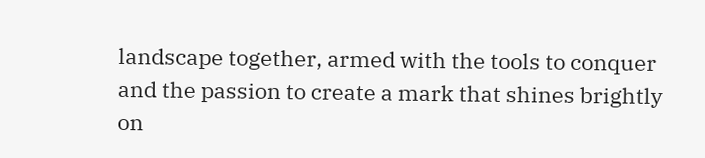landscape together, armed with the tools to conquer and the passion to create a mark that shines brightly on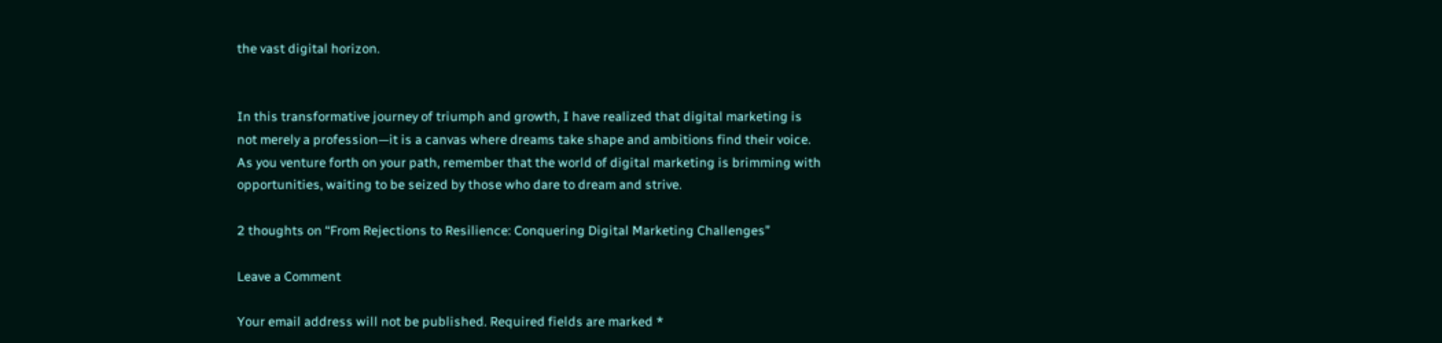the vast digital horizon.


In this transformative journey of triumph and growth, I have realized that digital marketing is not merely a profession—it is a canvas where dreams take shape and ambitions find their voice. As you venture forth on your path, remember that the world of digital marketing is brimming with opportunities, waiting to be seized by those who dare to dream and strive.

2 thoughts on “From Rejections to Resilience: Conquering Digital Marketing Challenges”

Leave a Comment

Your email address will not be published. Required fields are marked *